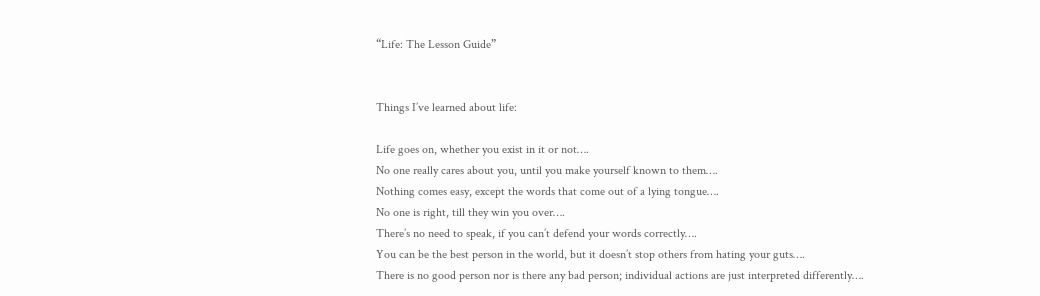“Life: The Lesson Guide”


Things I’ve learned about life:

Life goes on, whether you exist in it or not….
No one really cares about you, until you make yourself known to them….
Nothing comes easy, except the words that come out of a lying tongue….
No one is right, till they win you over….
There’s no need to speak, if you can’t defend your words correctly….
You can be the best person in the world, but it doesn’t stop others from hating your guts….
There is no good person nor is there any bad person; individual actions are just interpreted differently….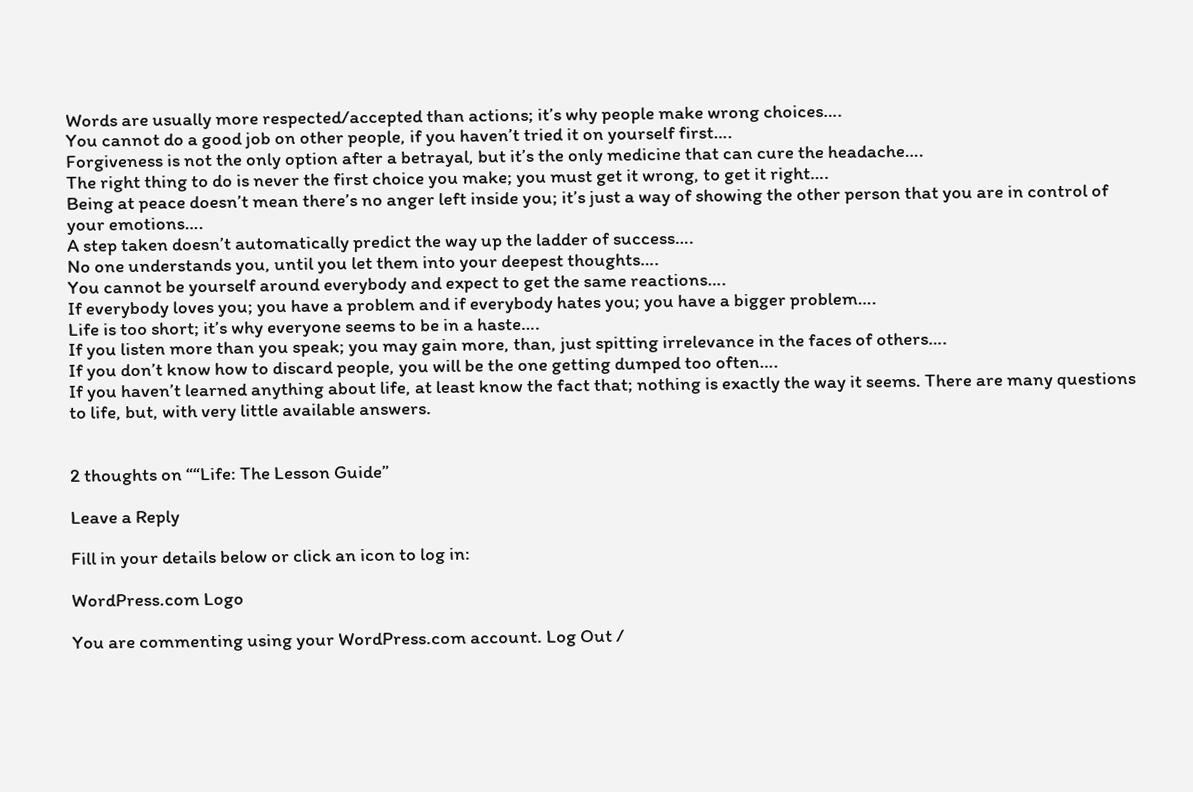Words are usually more respected/accepted than actions; it’s why people make wrong choices….
You cannot do a good job on other people, if you haven’t tried it on yourself first….
Forgiveness is not the only option after a betrayal, but it’s the only medicine that can cure the headache….
The right thing to do is never the first choice you make; you must get it wrong, to get it right….
Being at peace doesn’t mean there’s no anger left inside you; it’s just a way of showing the other person that you are in control of your emotions….
A step taken doesn’t automatically predict the way up the ladder of success….
No one understands you, until you let them into your deepest thoughts….
You cannot be yourself around everybody and expect to get the same reactions….
If everybody loves you; you have a problem and if everybody hates you; you have a bigger problem….
Life is too short; it’s why everyone seems to be in a haste….
If you listen more than you speak; you may gain more, than, just spitting irrelevance in the faces of others….
If you don’t know how to discard people, you will be the one getting dumped too often….
If you haven’t learned anything about life, at least know the fact that; nothing is exactly the way it seems. There are many questions to life, but, with very little available answers.


2 thoughts on ““Life: The Lesson Guide”

Leave a Reply

Fill in your details below or click an icon to log in:

WordPress.com Logo

You are commenting using your WordPress.com account. Log Out /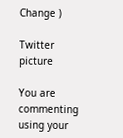Change )

Twitter picture

You are commenting using your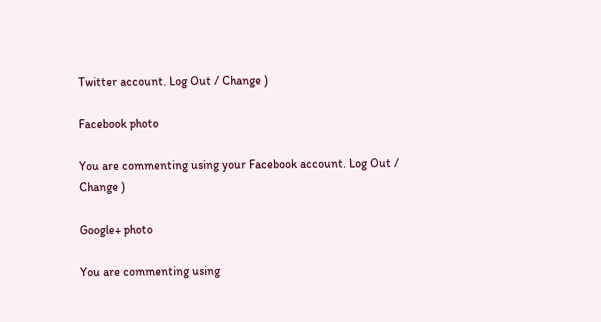Twitter account. Log Out / Change )

Facebook photo

You are commenting using your Facebook account. Log Out / Change )

Google+ photo

You are commenting using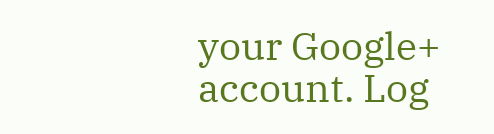your Google+ account. Log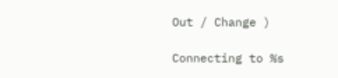Out / Change )

Connecting to %s